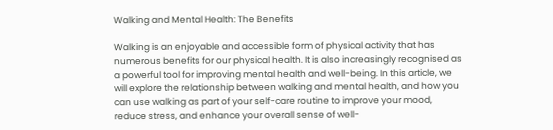Walking and Mental Health: The Benefits

Walking is an enjoyable and accessible form of physical activity that has numerous benefits for our physical health. It is also increasingly recognised as a powerful tool for improving mental health and well-being. In this article, we will explore the relationship between walking and mental health, and how you can use walking as part of your self-care routine to improve your mood, reduce stress, and enhance your overall sense of well-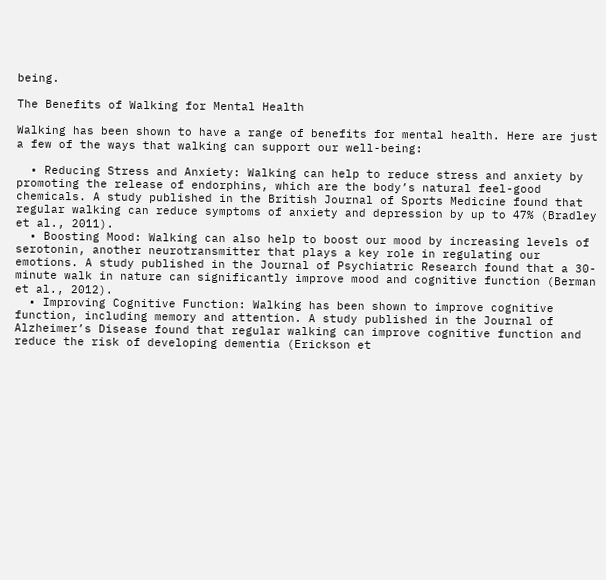being.

The Benefits of Walking for Mental Health

Walking has been shown to have a range of benefits for mental health. Here are just a few of the ways that walking can support our well-being:

  • Reducing Stress and Anxiety: Walking can help to reduce stress and anxiety by promoting the release of endorphins, which are the body’s natural feel-good chemicals. A study published in the British Journal of Sports Medicine found that regular walking can reduce symptoms of anxiety and depression by up to 47% (Bradley et al., 2011).
  • Boosting Mood: Walking can also help to boost our mood by increasing levels of serotonin, another neurotransmitter that plays a key role in regulating our emotions. A study published in the Journal of Psychiatric Research found that a 30-minute walk in nature can significantly improve mood and cognitive function (Berman et al., 2012).
  • Improving Cognitive Function: Walking has been shown to improve cognitive function, including memory and attention. A study published in the Journal of Alzheimer’s Disease found that regular walking can improve cognitive function and reduce the risk of developing dementia (Erickson et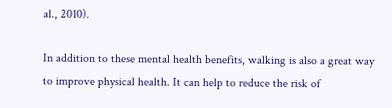al., 2010).

In addition to these mental health benefits, walking is also a great way to improve physical health. It can help to reduce the risk of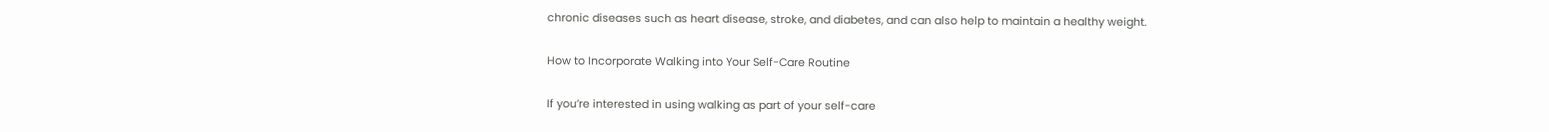chronic diseases such as heart disease, stroke, and diabetes, and can also help to maintain a healthy weight.

How to Incorporate Walking into Your Self-Care Routine

If you’re interested in using walking as part of your self-care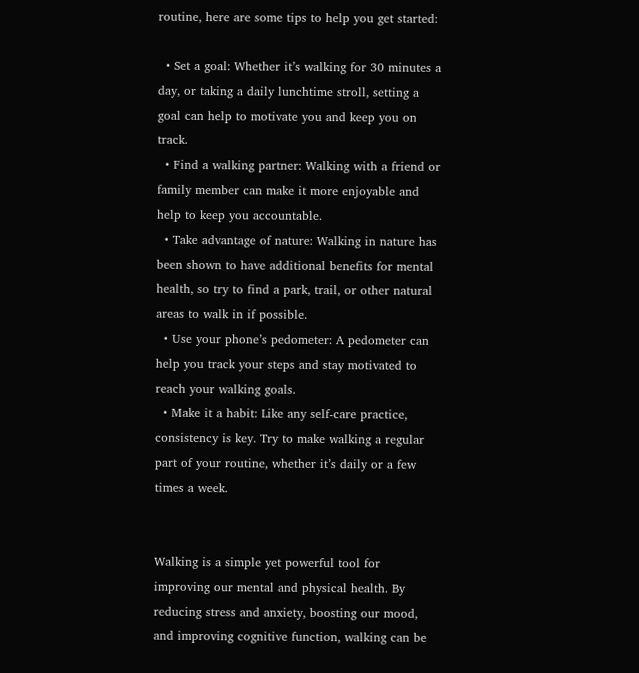routine, here are some tips to help you get started:

  • Set a goal: Whether it’s walking for 30 minutes a day, or taking a daily lunchtime stroll, setting a goal can help to motivate you and keep you on track.
  • Find a walking partner: Walking with a friend or family member can make it more enjoyable and help to keep you accountable.
  • Take advantage of nature: Walking in nature has been shown to have additional benefits for mental health, so try to find a park, trail, or other natural areas to walk in if possible.
  • Use your phone’s pedometer: A pedometer can help you track your steps and stay motivated to reach your walking goals.
  • Make it a habit: Like any self-care practice, consistency is key. Try to make walking a regular part of your routine, whether it’s daily or a few times a week.


Walking is a simple yet powerful tool for improving our mental and physical health. By reducing stress and anxiety, boosting our mood, and improving cognitive function, walking can be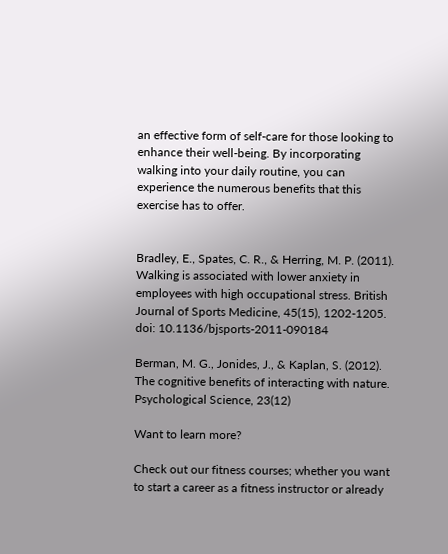an effective form of self-care for those looking to enhance their well-being. By incorporating walking into your daily routine, you can experience the numerous benefits that this exercise has to offer.


Bradley, E., Spates, C. R., & Herring, M. P. (2011). Walking is associated with lower anxiety in employees with high occupational stress. British Journal of Sports Medicine, 45(15), 1202-1205. doi: 10.1136/bjsports-2011-090184

Berman, M. G., Jonides, J., & Kaplan, S. (2012). The cognitive benefits of interacting with nature. Psychological Science, 23(12)

Want to learn more?

Check out our fitness courses; whether you want to start a career as a fitness instructor or already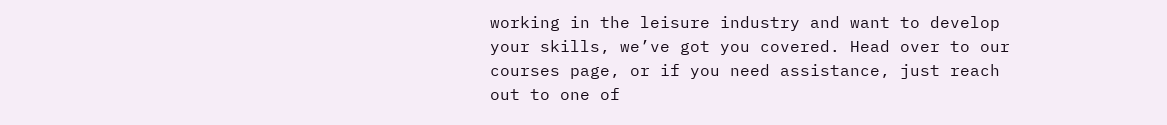working in the leisure industry and want to develop your skills, we’ve got you covered. Head over to our courses page, or if you need assistance, just reach out to one of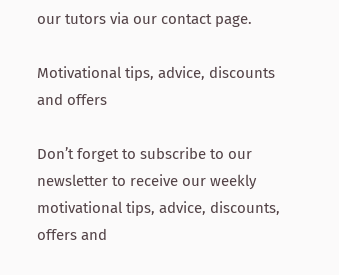our tutors via our contact page.

Motivational tips, advice, discounts and offers

Don’t forget to subscribe to our newsletter to receive our weekly motivational tips, advice, discounts, offers and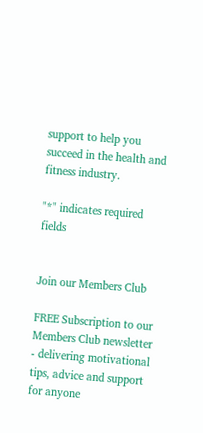support to help you succeed in the health and fitness industry.

"*" indicates required fields


Join our Members Club

FREE Subscription to our Members Club newsletter - delivering motivational tips, advice and support for anyone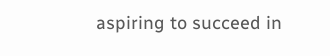aspiring to succeed in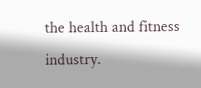the health and fitness industry.